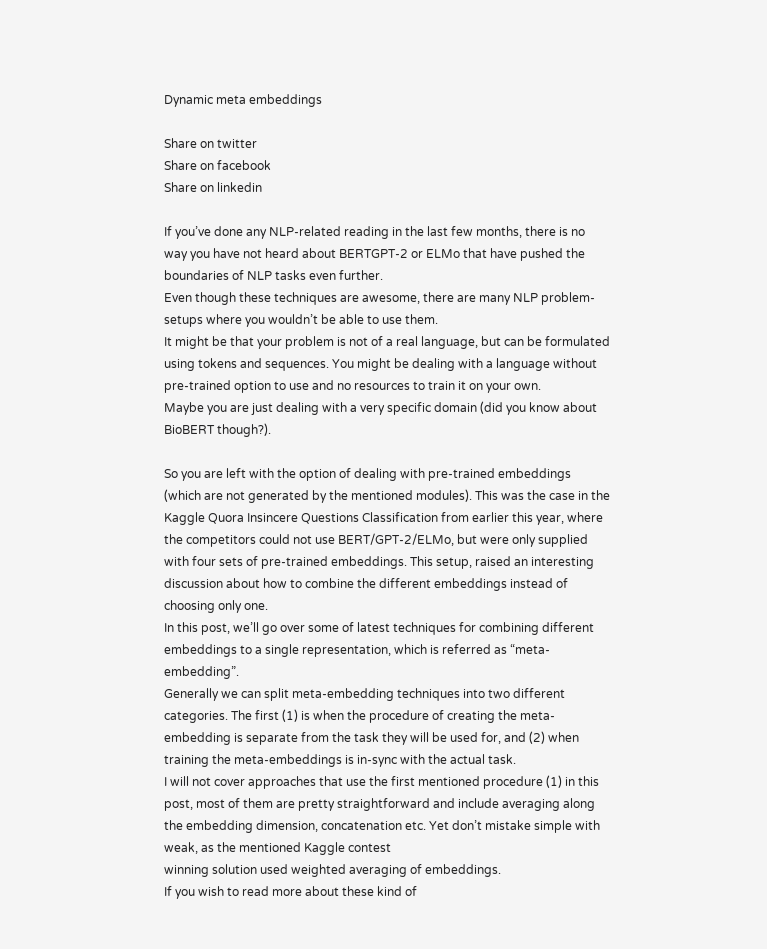Dynamic meta embeddings

Share on twitter
Share on facebook
Share on linkedin

If you’ve done any NLP-related reading in the last few months, there is no way you have not heard about BERTGPT-2 or ELMo that have pushed the boundaries of NLP tasks even further.
Even though these techniques are awesome, there are many NLP problem-setups where you wouldn’t be able to use them.
It might be that your problem is not of a real language, but can be formulated using tokens and sequences. You might be dealing with a language without pre-trained option to use and no resources to train it on your own.
Maybe you are just dealing with a very specific domain (did you know about BioBERT though?).

So you are left with the option of dealing with pre-trained embeddings (which are not generated by the mentioned modules). This was the case in the Kaggle Quora Insincere Questions Classification from earlier this year, where the competitors could not use BERT/GPT-2/ELMo, but were only supplied with four sets of pre-trained embeddings. This setup, raised an interesting discussion about how to combine the different embeddings instead of choosing only one.
In this post, we’ll go over some of latest techniques for combining different embeddings to a single representation, which is referred as “meta-embedding”.
Generally we can split meta-embedding techniques into two different categories. The first (1) is when the procedure of creating the meta-embedding is separate from the task they will be used for, and (2) when training the meta-embeddings is in-sync with the actual task.
I will not cover approaches that use the first mentioned procedure (1) in this post, most of them are pretty straightforward and include averaging along the embedding dimension, concatenation etc. Yet don’t mistake simple with weak, as the mentioned Kaggle contest
winning solution used weighted averaging of embeddings.
If you wish to read more about these kind of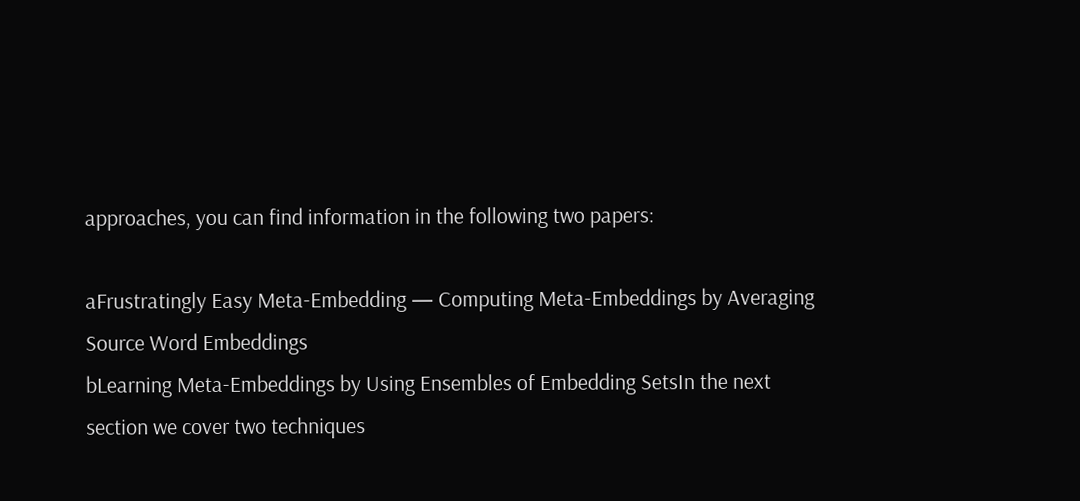approaches, you can find information in the following two papers:

aFrustratingly Easy Meta-Embedding — Computing Meta-Embeddings by Averaging Source Word Embeddings
bLearning Meta-Embeddings by Using Ensembles of Embedding SetsIn the next section we cover two techniques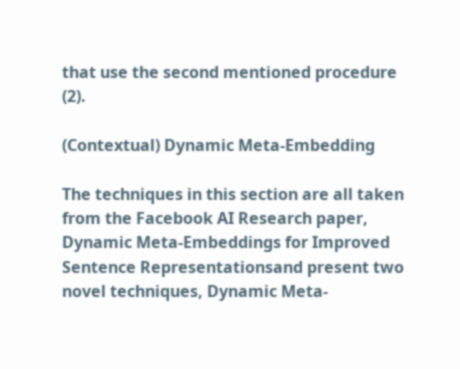that use the second mentioned procedure (2).

(Contextual) Dynamic Meta-Embedding

The techniques in this section are all taken from the Facebook AI Research paper, Dynamic Meta-Embeddings for Improved Sentence Representationsand present two novel techniques, Dynamic Meta-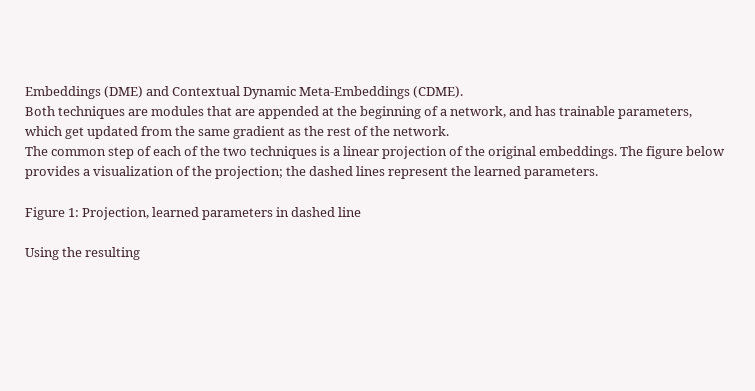Embeddings (DME) and Contextual Dynamic Meta-Embeddings (CDME).
Both techniques are modules that are appended at the beginning of a network, and has trainable parameters, which get updated from the same gradient as the rest of the network.
The common step of each of the two techniques is a linear projection of the original embeddings. The figure below provides a visualization of the projection; the dashed lines represent the learned parameters.

Figure 1: Projection, learned parameters in dashed line

Using the resulting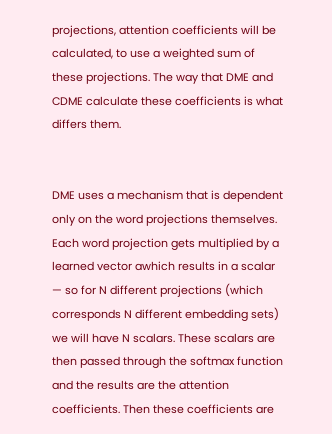projections, attention coefficients will be calculated, to use a weighted sum of these projections. The way that DME and CDME calculate these coefficients is what differs them.


DME uses a mechanism that is dependent only on the word projections themselves. Each word projection gets multiplied by a learned vector awhich results in a scalar — so for N different projections (which corresponds N different embedding sets) we will have N scalars. These scalars are then passed through the softmax function and the results are the attention coefficients. Then these coefficients are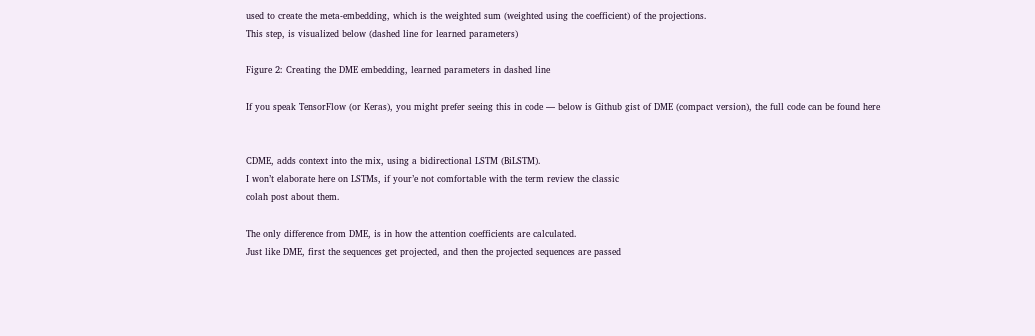used to create the meta-embedding, which is the weighted sum (weighted using the coefficient) of the projections.
This step, is visualized below (dashed line for learned parameters)

Figure 2: Creating the DME embedding, learned parameters in dashed line

If you speak TensorFlow (or Keras), you might prefer seeing this in code — below is Github gist of DME (compact version), the full code can be found here


CDME, adds context into the mix, using a bidirectional LSTM (BiLSTM).
I won’t elaborate here on LSTMs, if your’e not comfortable with the term review the classic
colah post about them.

The only difference from DME, is in how the attention coefficients are calculated.
Just like DME, first the sequences get projected, and then the projected sequences are passed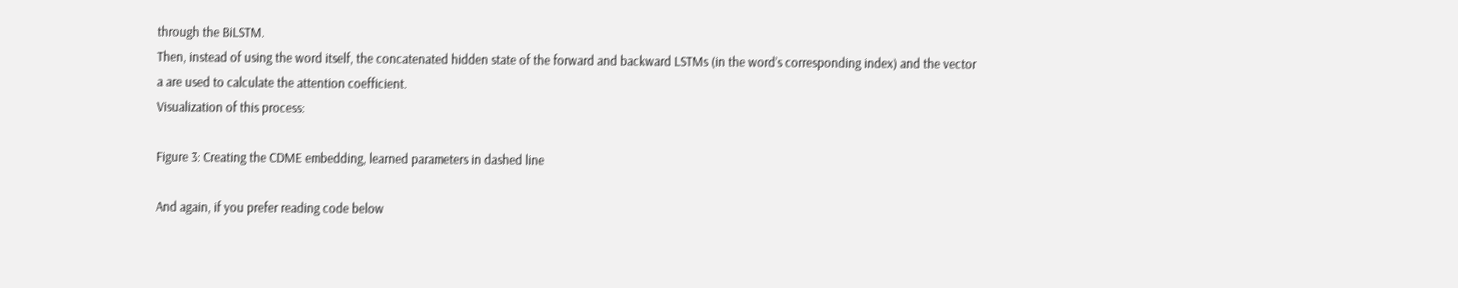through the BiLSTM.
Then, instead of using the word itself, the concatenated hidden state of the forward and backward LSTMs (in the word’s corresponding index) and the vector
a are used to calculate the attention coefficient.
Visualization of this process:

Figure 3: Creating the CDME embedding, learned parameters in dashed line

And again, if you prefer reading code below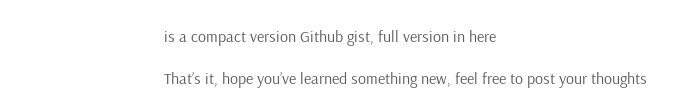is a compact version Github gist, full version in here

That’s it, hope you’ve learned something new, feel free to post your thoughts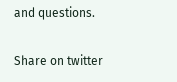and questions.

Share on twitter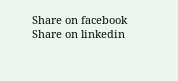Share on facebook
Share on linkedin